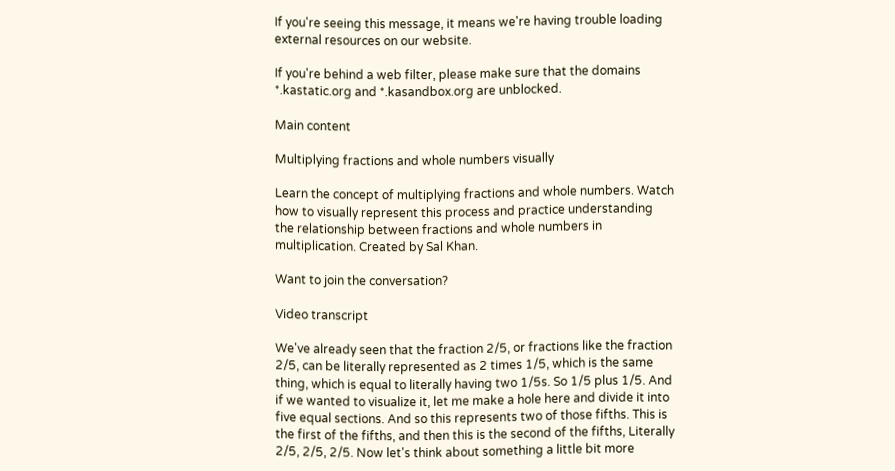If you're seeing this message, it means we're having trouble loading external resources on our website.

If you're behind a web filter, please make sure that the domains *.kastatic.org and *.kasandbox.org are unblocked.

Main content

Multiplying fractions and whole numbers visually

Learn the concept of multiplying fractions and whole numbers. Watch how to visually represent this process and practice understanding the relationship between fractions and whole numbers in multiplication. Created by Sal Khan.

Want to join the conversation?

Video transcript

We've already seen that the fraction 2/5, or fractions like the fraction 2/5, can be literally represented as 2 times 1/5, which is the same thing, which is equal to literally having two 1/5s. So 1/5 plus 1/5. And if we wanted to visualize it, let me make a hole here and divide it into five equal sections. And so this represents two of those fifths. This is the first of the fifths, and then this is the second of the fifths, Literally 2/5, 2/5, 2/5. Now let's think about something a little bit more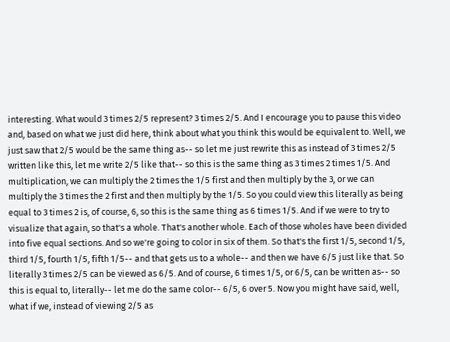interesting. What would 3 times 2/5 represent? 3 times 2/5. And I encourage you to pause this video and, based on what we just did here, think about what you think this would be equivalent to. Well, we just saw that 2/5 would be the same thing as-- so let me just rewrite this as instead of 3 times 2/5 written like this, let me write 2/5 like that-- so this is the same thing as 3 times 2 times 1/5. And multiplication, we can multiply the 2 times the 1/5 first and then multiply by the 3, or we can multiply the 3 times the 2 first and then multiply by the 1/5. So you could view this literally as being equal to 3 times 2 is, of course, 6, so this is the same thing as 6 times 1/5. And if we were to try to visualize that again, so that's a whole. That's another whole. Each of those wholes have been divided into five equal sections. And so we're going to color in six of them. So that's the first 1/5, second 1/5, third 1/5, fourth 1/5, fifth 1/5-- and that gets us to a whole-- and then we have 6/5 just like that. So literally 3 times 2/5 can be viewed as 6/5. And of course, 6 times 1/5, or 6/5, can be written as-- so this is equal to, literally-- let me do the same color-- 6/5, 6 over 5. Now you might have said, well, what if we, instead of viewing 2/5 as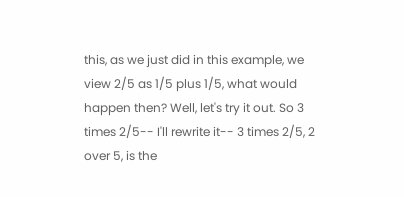this, as we just did in this example, we view 2/5 as 1/5 plus 1/5, what would happen then? Well, let's try it out. So 3 times 2/5-- I'll rewrite it-- 3 times 2/5, 2 over 5, is the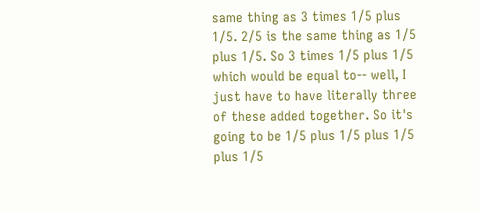same thing as 3 times 1/5 plus 1/5. 2/5 is the same thing as 1/5 plus 1/5. So 3 times 1/5 plus 1/5 which would be equal to-- well, I just have to have literally three of these added together. So it's going to be 1/5 plus 1/5 plus 1/5 plus 1/5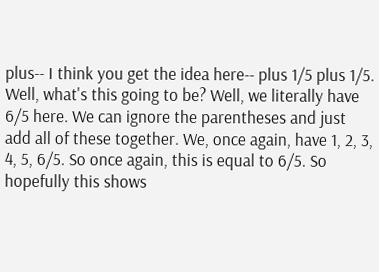plus-- I think you get the idea here-- plus 1/5 plus 1/5. Well, what's this going to be? Well, we literally have 6/5 here. We can ignore the parentheses and just add all of these together. We, once again, have 1, 2, 3, 4, 5, 6/5. So once again, this is equal to 6/5. So hopefully this shows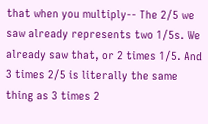that when you multiply-- The 2/5 we saw already represents two 1/5s. We already saw that, or 2 times 1/5. And 3 times 2/5 is literally the same thing as 3 times 2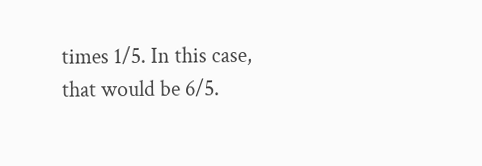times 1/5. In this case, that would be 6/5.